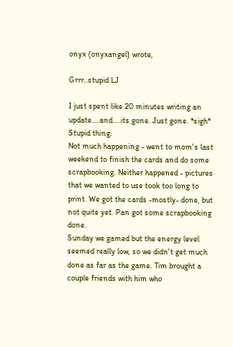onyx (onyxangel) wrote,

Grrr..stupid LJ

I just spent like 20 minutes writing an update....and....its gone. Just gone. *sigh* Stupid thing.
Not much happening - went to mom's last weekend to finish the cards and do some scrapbooking. Neither happened - pictures that we wanted to use took too long to print. We got the cards -mostly- done, but not quite yet. Pan got some scrapbooking done.
Sunday we gamed but the energy level seemed really low, so we didn't get much done as far as the game. Tim brought a couple friends with him who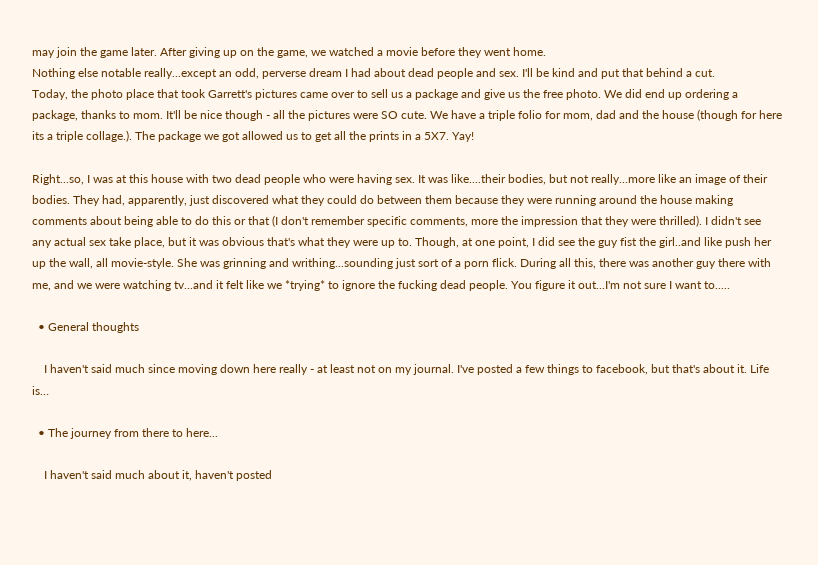may join the game later. After giving up on the game, we watched a movie before they went home.
Nothing else notable really...except an odd, perverse dream I had about dead people and sex. I'll be kind and put that behind a cut.
Today, the photo place that took Garrett's pictures came over to sell us a package and give us the free photo. We did end up ordering a package, thanks to mom. It'll be nice though - all the pictures were SO cute. We have a triple folio for mom, dad and the house (though for here its a triple collage.). The package we got allowed us to get all the prints in a 5X7. Yay!

Right...so, I was at this house with two dead people who were having sex. It was like....their bodies, but not really...more like an image of their bodies. They had, apparently, just discovered what they could do between them because they were running around the house making comments about being able to do this or that (I don't remember specific comments, more the impression that they were thrilled). I didn't see any actual sex take place, but it was obvious that's what they were up to. Though, at one point, I did see the guy fist the girl..and like push her up the wall, all movie-style. She was grinning and writhing...sounding just sort of a porn flick. During all this, there was another guy there with me, and we were watching tv...and it felt like we *trying* to ignore the fucking dead people. You figure it out...I'm not sure I want to.....

  • General thoughts

    I haven't said much since moving down here really - at least not on my journal. I've posted a few things to facebook, but that's about it. Life is…

  • The journey from there to here...

    I haven't said much about it, haven't posted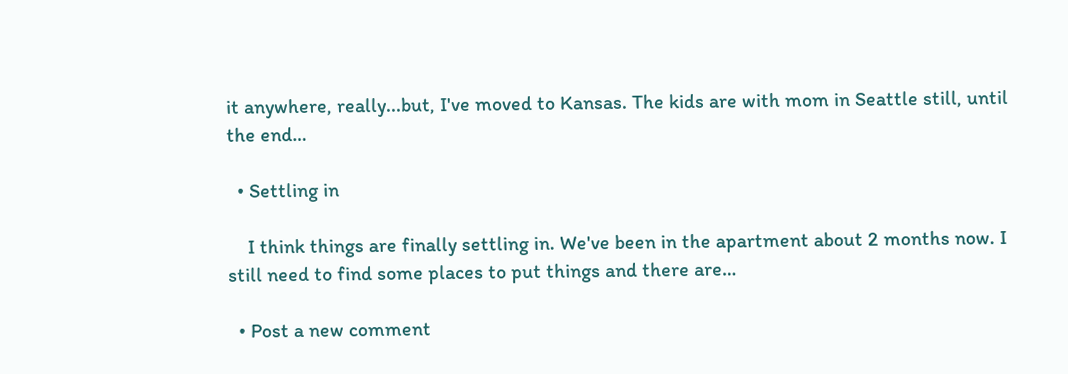it anywhere, really...but, I've moved to Kansas. The kids are with mom in Seattle still, until the end…

  • Settling in

    I think things are finally settling in. We've been in the apartment about 2 months now. I still need to find some places to put things and there are…

  • Post a new comment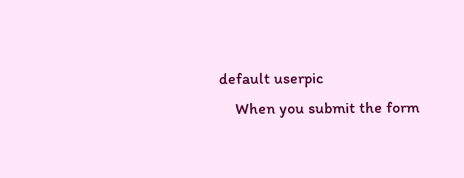default userpic
    When you submit the form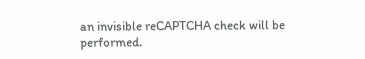an invisible reCAPTCHA check will be performed.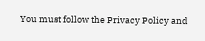You must follow the Privacy Policy and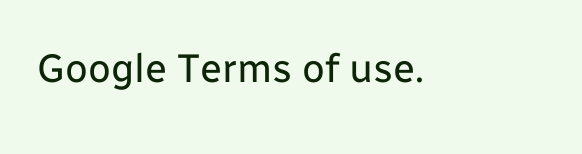Google Terms of use.